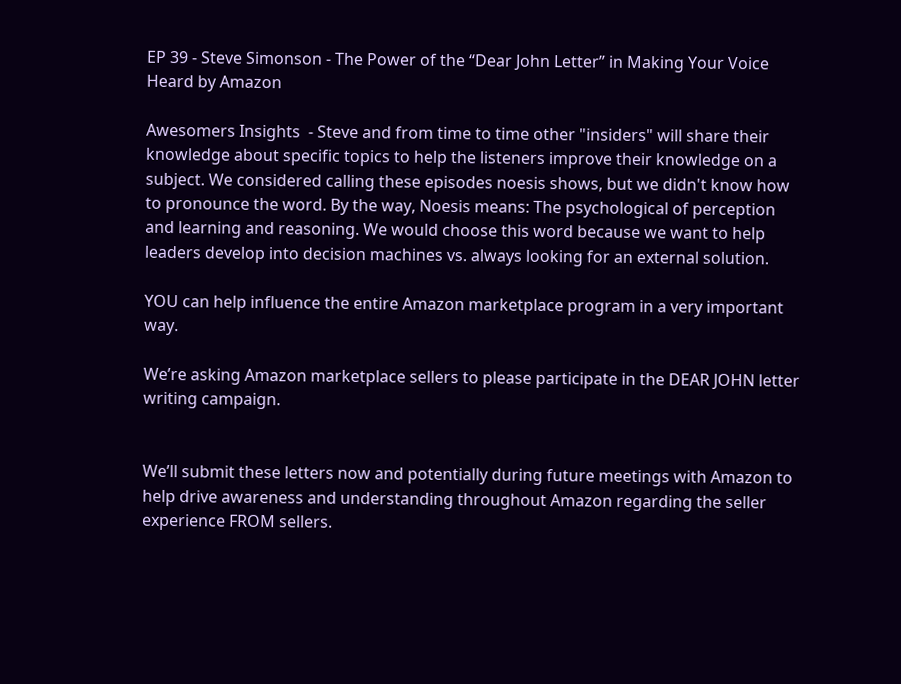EP 39 - Steve Simonson - The Power of the “Dear John Letter” in Making Your Voice Heard by Amazon

Awesomers Insights  - Steve and from time to time other "insiders" will share their knowledge about specific topics to help the listeners improve their knowledge on a subject. We considered calling these episodes noesis shows, but we didn't know how to pronounce the word. By the way, Noesis means: The psychological of perception and learning and reasoning. We would choose this word because we want to help leaders develop into decision machines vs. always looking for an external solution.

YOU can help influence the entire Amazon marketplace program in a very important way.

We’re asking Amazon marketplace sellers to please participate in the DEAR JOHN letter writing campaign.


We’ll submit these letters now and potentially during future meetings with Amazon to help drive awareness and understanding throughout Amazon regarding the seller experience FROM sellers.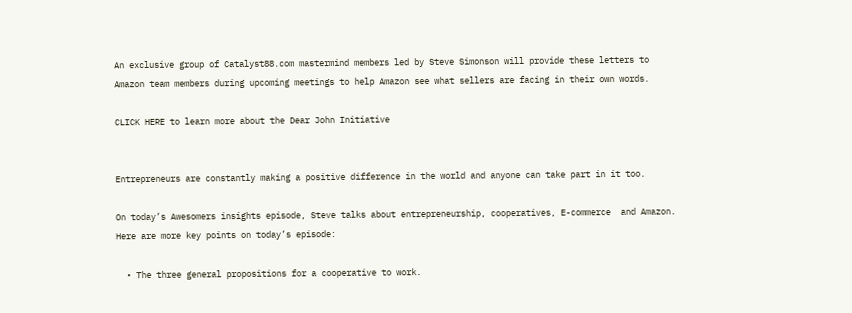An exclusive group of Catalyst88.com mastermind members led by Steve Simonson will provide these letters to Amazon team members during upcoming meetings to help Amazon see what sellers are facing in their own words.

CLICK HERE to learn more about the Dear John Initiative


Entrepreneurs are constantly making a positive difference in the world and anyone can take part in it too.

On today’s Awesomers insights episode, Steve talks about entrepreneurship, cooperatives, E-commerce  and Amazon. Here are more key points on today’s episode:

  • The three general propositions for a cooperative to work.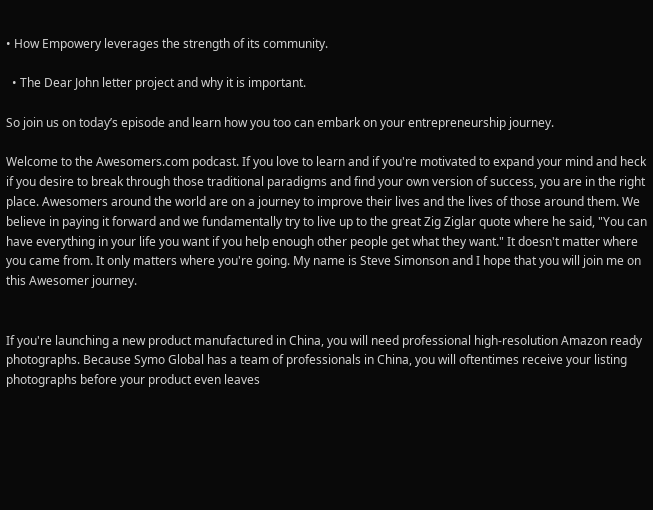• How Empowery leverages the strength of its community.

  • The Dear John letter project and why it is important.

So join us on today’s episode and learn how you too can embark on your entrepreneurship journey.

Welcome to the Awesomers.com podcast. If you love to learn and if you're motivated to expand your mind and heck if you desire to break through those traditional paradigms and find your own version of success, you are in the right place. Awesomers around the world are on a journey to improve their lives and the lives of those around them. We believe in paying it forward and we fundamentally try to live up to the great Zig Ziglar quote where he said, "You can have everything in your life you want if you help enough other people get what they want." It doesn't matter where you came from. It only matters where you're going. My name is Steve Simonson and I hope that you will join me on this Awesomer journey.


If you're launching a new product manufactured in China, you will need professional high-resolution Amazon ready photographs. Because Symo Global has a team of professionals in China, you will oftentimes receive your listing photographs before your product even leaves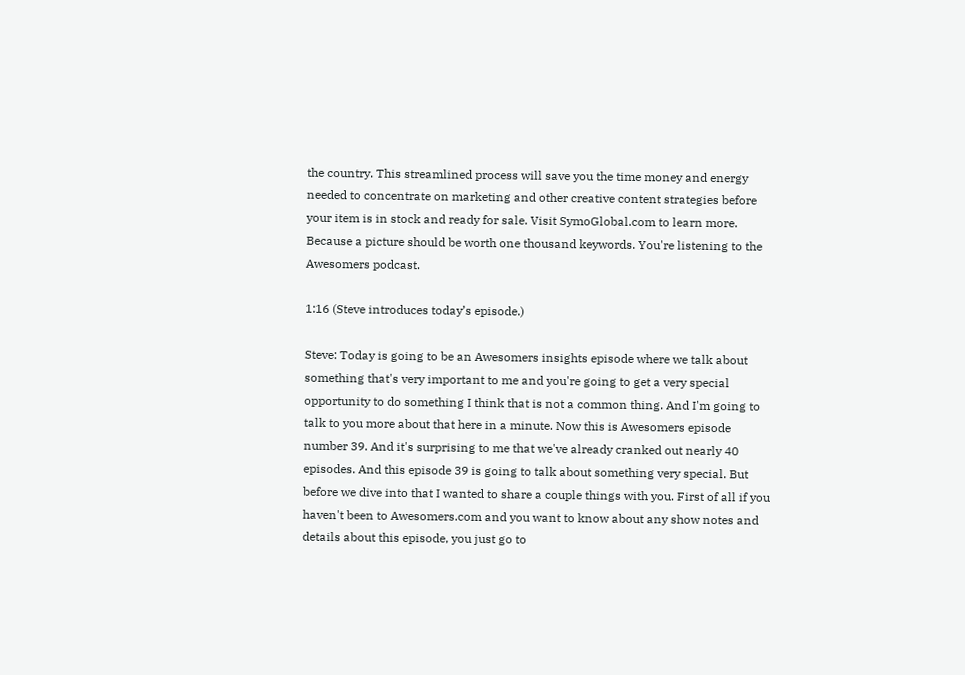the country. This streamlined process will save you the time money and energy needed to concentrate on marketing and other creative content strategies before your item is in stock and ready for sale. Visit SymoGlobal.com to learn more. Because a picture should be worth one thousand keywords. You're listening to the Awesomers podcast.

1:16 (Steve introduces today’s episode.)

Steve: Today is going to be an Awesomers insights episode where we talk about something that's very important to me and you're going to get a very special opportunity to do something I think that is not a common thing. And I'm going to talk to you more about that here in a minute. Now this is Awesomers episode number 39. And it's surprising to me that we've already cranked out nearly 40 episodes. And this episode 39 is going to talk about something very special. But before we dive into that I wanted to share a couple things with you. First of all if you haven't been to Awesomers.com and you want to know about any show notes and details about this episode, you just go to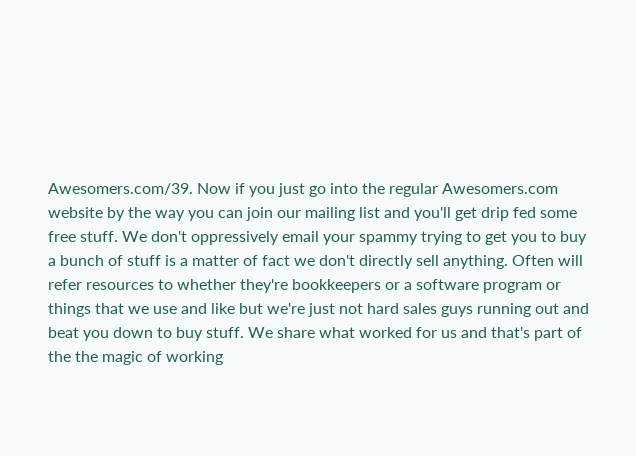Awesomers.com/39. Now if you just go into the regular Awesomers.com website by the way you can join our mailing list and you'll get drip fed some free stuff. We don't oppressively email your spammy trying to get you to buy a bunch of stuff is a matter of fact we don't directly sell anything. Often will refer resources to whether they're bookkeepers or a software program or things that we use and like but we're just not hard sales guys running out and beat you down to buy stuff. We share what worked for us and that's part of the the magic of working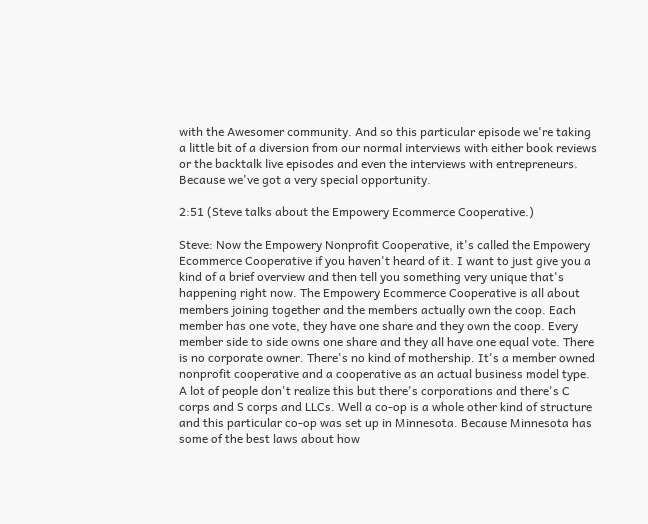with the Awesomer community. And so this particular episode we're taking a little bit of a diversion from our normal interviews with either book reviews or the backtalk live episodes and even the interviews with entrepreneurs. Because we've got a very special opportunity.

2:51 (Steve talks about the Empowery Ecommerce Cooperative.)

Steve: Now the Empowery Nonprofit Cooperative, it's called the Empowery Ecommerce Cooperative if you haven't heard of it. I want to just give you a kind of a brief overview and then tell you something very unique that's happening right now. The Empowery Ecommerce Cooperative is all about members joining together and the members actually own the coop. Each member has one vote, they have one share and they own the coop. Every member side to side owns one share and they all have one equal vote. There is no corporate owner. There's no kind of mothership. It's a member owned nonprofit cooperative and a cooperative as an actual business model type. A lot of people don't realize this but there's corporations and there's C corps and S corps and LLCs. Well a co-op is a whole other kind of structure and this particular co-op was set up in Minnesota. Because Minnesota has some of the best laws about how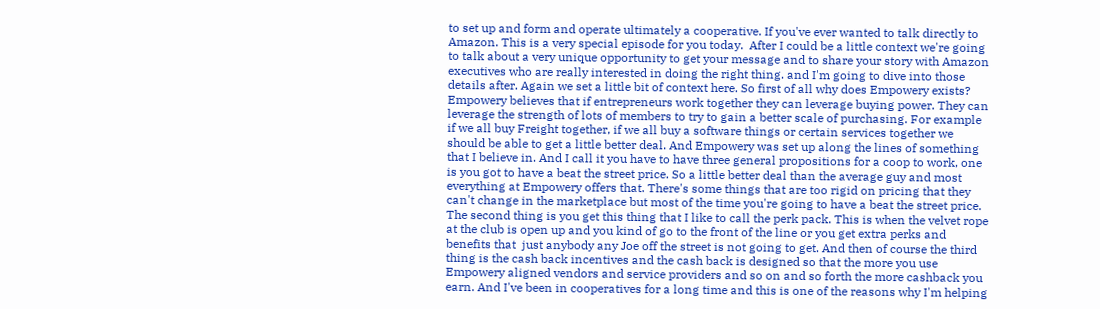to set up and form and operate ultimately a cooperative. If you've ever wanted to talk directly to Amazon. This is a very special episode for you today.  After I could be a little context we're going to talk about a very unique opportunity to get your message and to share your story with Amazon executives who are really interested in doing the right thing. and I'm going to dive into those details after. Again we set a little bit of context here. So first of all why does Empowery exists? Empowery believes that if entrepreneurs work together they can leverage buying power. They can leverage the strength of lots of members to try to gain a better scale of purchasing. For example if we all buy Freight together, if we all buy a software things or certain services together we should be able to get a little better deal. And Empowery was set up along the lines of something that I believe in. And I call it you have to have three general propositions for a coop to work, one is you got to have a beat the street price. So a little better deal than the average guy and most everything at Empowery offers that. There's some things that are too rigid on pricing that they can't change in the marketplace but most of the time you're going to have a beat the street price. The second thing is you get this thing that I like to call the perk pack. This is when the velvet rope at the club is open up and you kind of go to the front of the line or you get extra perks and benefits that  just anybody any Joe off the street is not going to get. And then of course the third thing is the cash back incentives and the cash back is designed so that the more you use Empowery aligned vendors and service providers and so on and so forth the more cashback you earn. And I've been in cooperatives for a long time and this is one of the reasons why I'm helping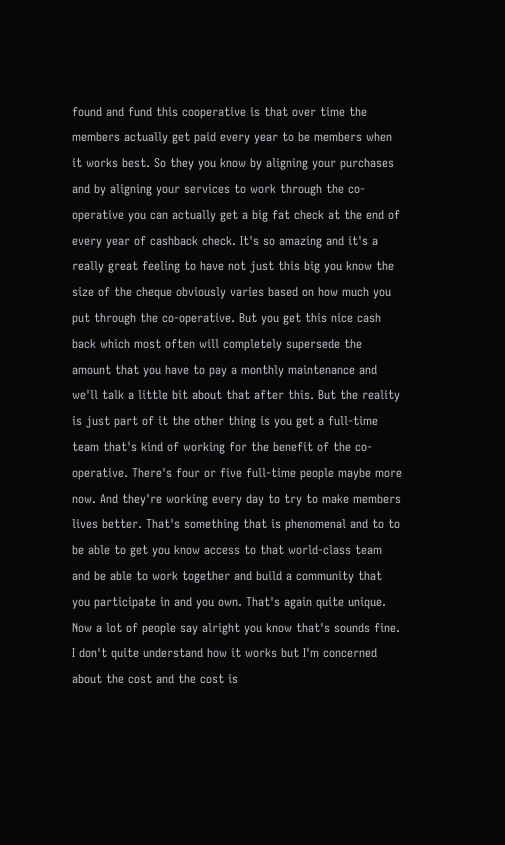found and fund this cooperative is that over time the members actually get paid every year to be members when it works best. So they you know by aligning your purchases and by aligning your services to work through the co-operative you can actually get a big fat check at the end of every year of cashback check. It's so amazing and it's a really great feeling to have not just this big you know the size of the cheque obviously varies based on how much you put through the co-operative. But you get this nice cash back which most often will completely supersede the amount that you have to pay a monthly maintenance and we'll talk a little bit about that after this. But the reality is just part of it the other thing is you get a full-time team that's kind of working for the benefit of the co-operative. There's four or five full-time people maybe more now. And they're working every day to try to make members lives better. That's something that is phenomenal and to to be able to get you know access to that world-class team and be able to work together and build a community that you participate in and you own. That's again quite unique. Now a lot of people say alright you know that's sounds fine. I don't quite understand how it works but I'm concerned about the cost and the cost is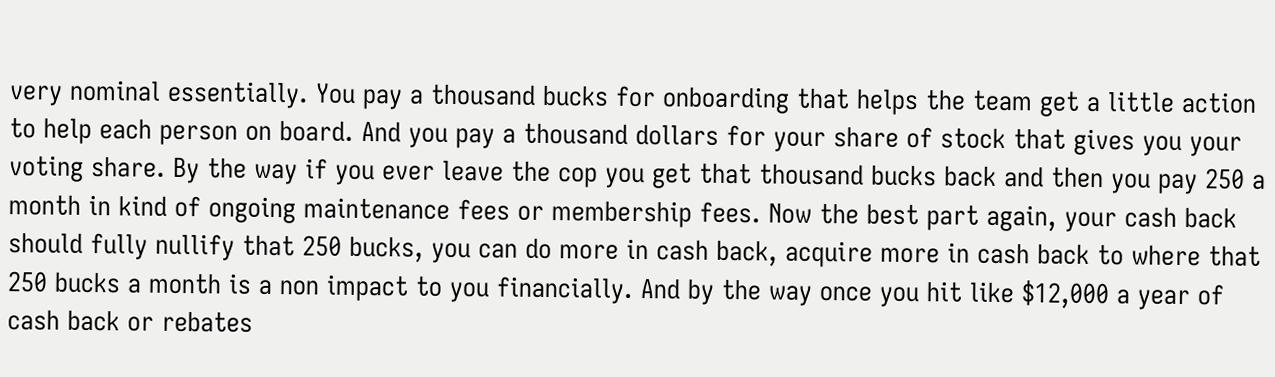very nominal essentially. You pay a thousand bucks for onboarding that helps the team get a little action to help each person on board. And you pay a thousand dollars for your share of stock that gives you your voting share. By the way if you ever leave the cop you get that thousand bucks back and then you pay 250 a month in kind of ongoing maintenance fees or membership fees. Now the best part again, your cash back should fully nullify that 250 bucks, you can do more in cash back, acquire more in cash back to where that 250 bucks a month is a non impact to you financially. And by the way once you hit like $12,000 a year of cash back or rebates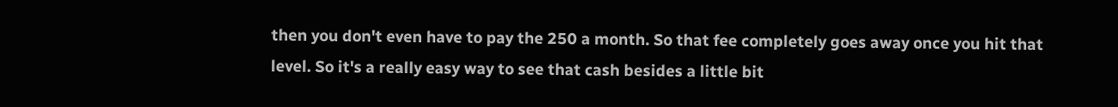then you don't even have to pay the 250 a month. So that fee completely goes away once you hit that level. So it's a really easy way to see that cash besides a little bit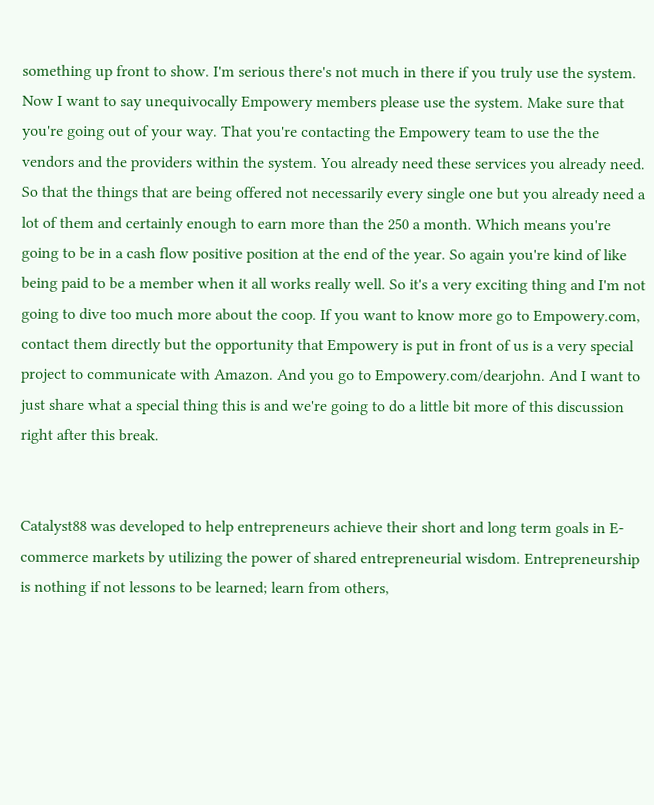something up front to show. I'm serious there's not much in there if you truly use the system. Now I want to say unequivocally Empowery members please use the system. Make sure that you're going out of your way. That you're contacting the Empowery team to use the the vendors and the providers within the system. You already need these services you already need. So that the things that are being offered not necessarily every single one but you already need a lot of them and certainly enough to earn more than the 250 a month. Which means you're going to be in a cash flow positive position at the end of the year. So again you're kind of like being paid to be a member when it all works really well. So it's a very exciting thing and I'm not going to dive too much more about the coop. If you want to know more go to Empowery.com, contact them directly but the opportunity that Empowery is put in front of us is a very special project to communicate with Amazon. And you go to Empowery.com/dearjohn. And I want to just share what a special thing this is and we're going to do a little bit more of this discussion right after this break.


Catalyst88 was developed to help entrepreneurs achieve their short and long term goals in E-commerce markets by utilizing the power of shared entrepreneurial wisdom. Entrepreneurship is nothing if not lessons to be learned; learn from others,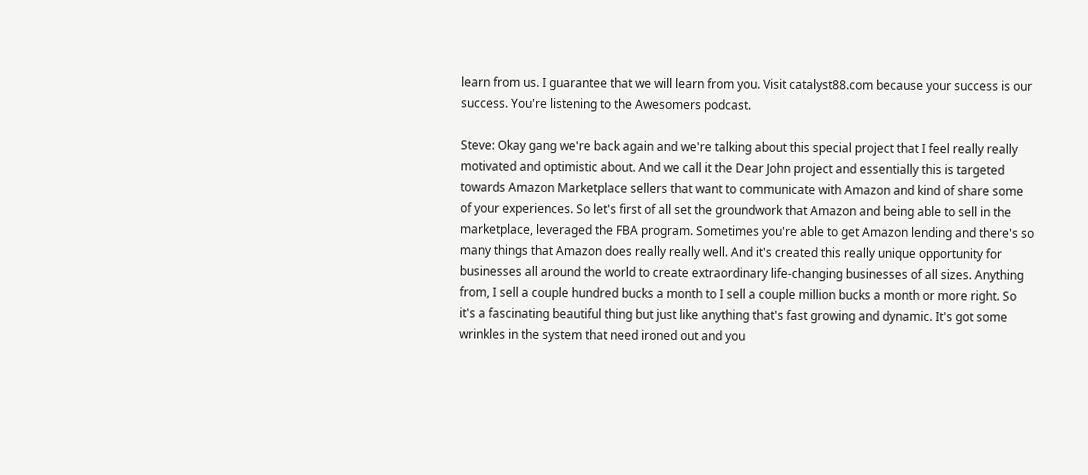learn from us. I guarantee that we will learn from you. Visit catalyst88.com because your success is our success. You're listening to the Awesomers podcast.

Steve: Okay gang we're back again and we're talking about this special project that I feel really really motivated and optimistic about. And we call it the Dear John project and essentially this is targeted towards Amazon Marketplace sellers that want to communicate with Amazon and kind of share some of your experiences. So let's first of all set the groundwork that Amazon and being able to sell in the marketplace, leveraged the FBA program. Sometimes you're able to get Amazon lending and there's so many things that Amazon does really really well. And it's created this really unique opportunity for businesses all around the world to create extraordinary life-changing businesses of all sizes. Anything from, I sell a couple hundred bucks a month to I sell a couple million bucks a month or more right. So it's a fascinating beautiful thing but just like anything that's fast growing and dynamic. It's got some wrinkles in the system that need ironed out and you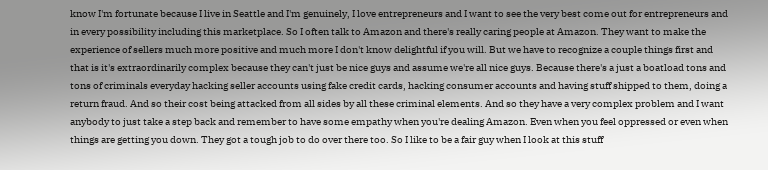know I'm fortunate because I live in Seattle and I'm genuinely, I love entrepreneurs and I want to see the very best come out for entrepreneurs and in every possibility including this marketplace. So I often talk to Amazon and there's really caring people at Amazon. They want to make the experience of sellers much more positive and much more I don't know delightful if you will. But we have to recognize a couple things first and that is it's extraordinarily complex because they can't just be nice guys and assume we're all nice guys. Because there's a just a boatload tons and tons of criminals everyday hacking seller accounts using fake credit cards, hacking consumer accounts and having stuff shipped to them, doing a return fraud. And so their cost being attacked from all sides by all these criminal elements. And so they have a very complex problem and I want anybody to just take a step back and remember to have some empathy when you're dealing Amazon. Even when you feel oppressed or even when things are getting you down. They got a tough job to do over there too. So I like to be a fair guy when I look at this stuff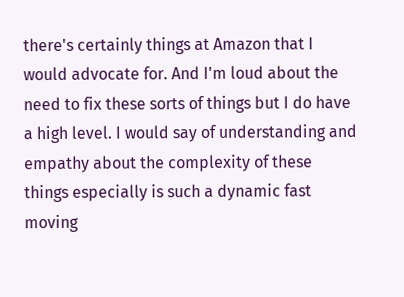there's certainly things at Amazon that I would advocate for. And I'm loud about the need to fix these sorts of things but I do have a high level. I would say of understanding and empathy about the complexity of these things especially is such a dynamic fast moving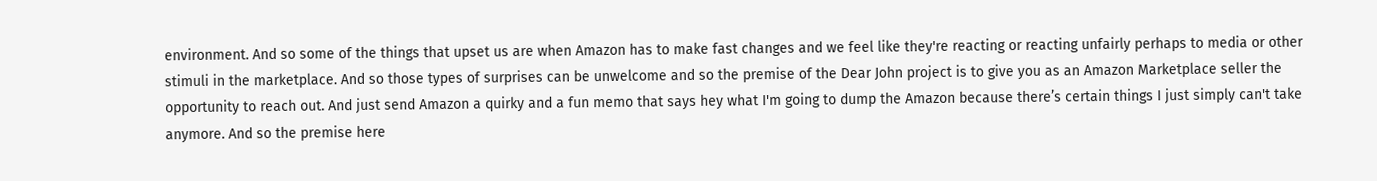environment. And so some of the things that upset us are when Amazon has to make fast changes and we feel like they're reacting or reacting unfairly perhaps to media or other stimuli in the marketplace. And so those types of surprises can be unwelcome and so the premise of the Dear John project is to give you as an Amazon Marketplace seller the opportunity to reach out. And just send Amazon a quirky and a fun memo that says hey what I'm going to dump the Amazon because there’s certain things I just simply can't take anymore. And so the premise here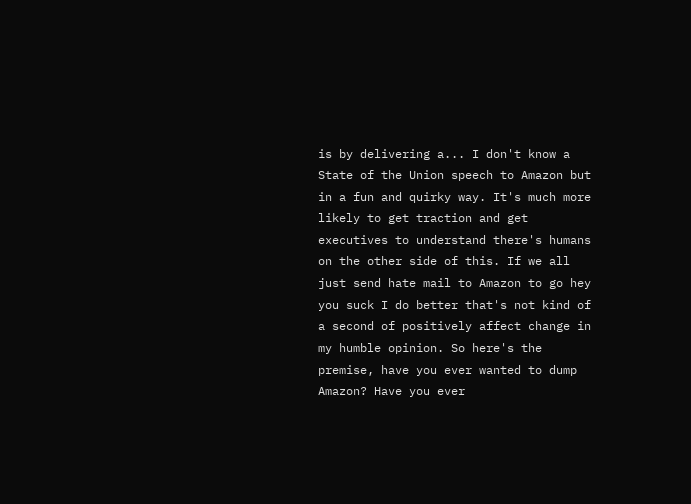is by delivering a... I don't know a State of the Union speech to Amazon but in a fun and quirky way. It's much more likely to get traction and get executives to understand there's humans on the other side of this. If we all just send hate mail to Amazon to go hey you suck I do better that's not kind of a second of positively affect change in my humble opinion. So here's the premise, have you ever wanted to dump Amazon? Have you ever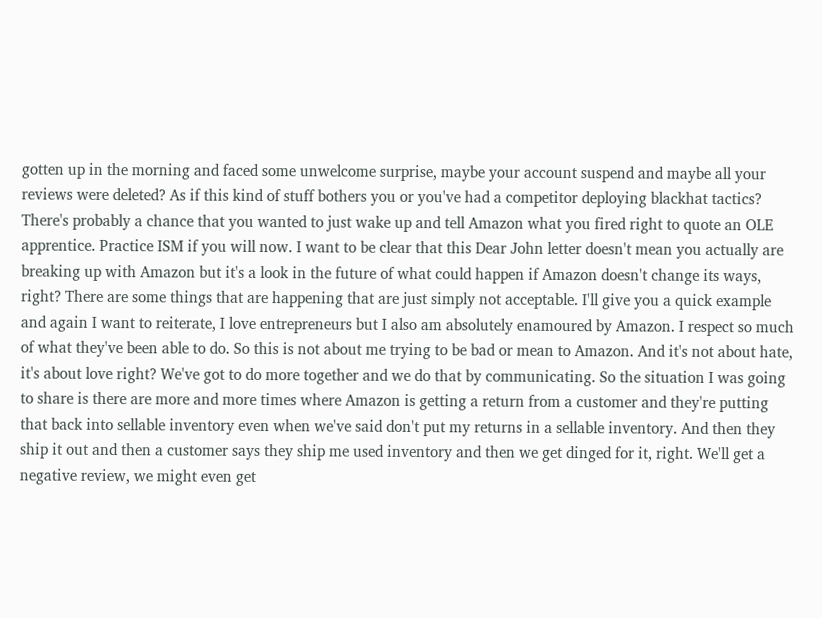gotten up in the morning and faced some unwelcome surprise, maybe your account suspend and maybe all your reviews were deleted? As if this kind of stuff bothers you or you've had a competitor deploying blackhat tactics? There's probably a chance that you wanted to just wake up and tell Amazon what you fired right to quote an OLE apprentice. Practice ISM if you will now. I want to be clear that this Dear John letter doesn't mean you actually are breaking up with Amazon but it's a look in the future of what could happen if Amazon doesn't change its ways, right? There are some things that are happening that are just simply not acceptable. I'll give you a quick example and again I want to reiterate, I love entrepreneurs but I also am absolutely enamoured by Amazon. I respect so much of what they've been able to do. So this is not about me trying to be bad or mean to Amazon. And it's not about hate, it's about love right? We've got to do more together and we do that by communicating. So the situation I was going to share is there are more and more times where Amazon is getting a return from a customer and they're putting that back into sellable inventory even when we've said don't put my returns in a sellable inventory. And then they ship it out and then a customer says they ship me used inventory and then we get dinged for it, right. We'll get a negative review, we might even get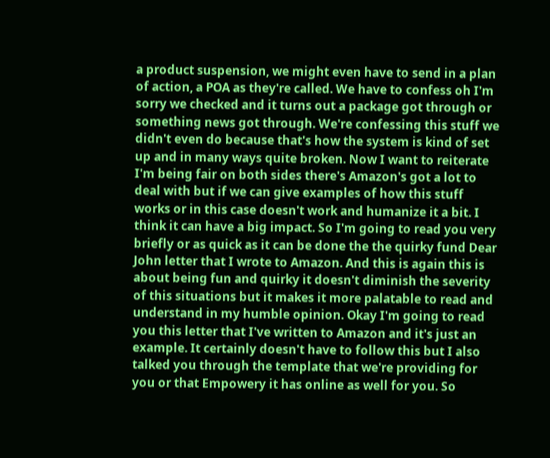a product suspension, we might even have to send in a plan of action, a POA as they're called. We have to confess oh I'm sorry we checked and it turns out a package got through or something news got through. We're confessing this stuff we didn't even do because that's how the system is kind of set up and in many ways quite broken. Now I want to reiterate I'm being fair on both sides there's Amazon's got a lot to deal with but if we can give examples of how this stuff works or in this case doesn't work and humanize it a bit. I think it can have a big impact. So I'm going to read you very briefly or as quick as it can be done the the quirky fund Dear John letter that I wrote to Amazon. And this is again this is about being fun and quirky it doesn't diminish the severity of this situations but it makes it more palatable to read and understand in my humble opinion. Okay I'm going to read you this letter that I've written to Amazon and it's just an example. It certainly doesn't have to follow this but I also talked you through the template that we're providing for you or that Empowery it has online as well for you. So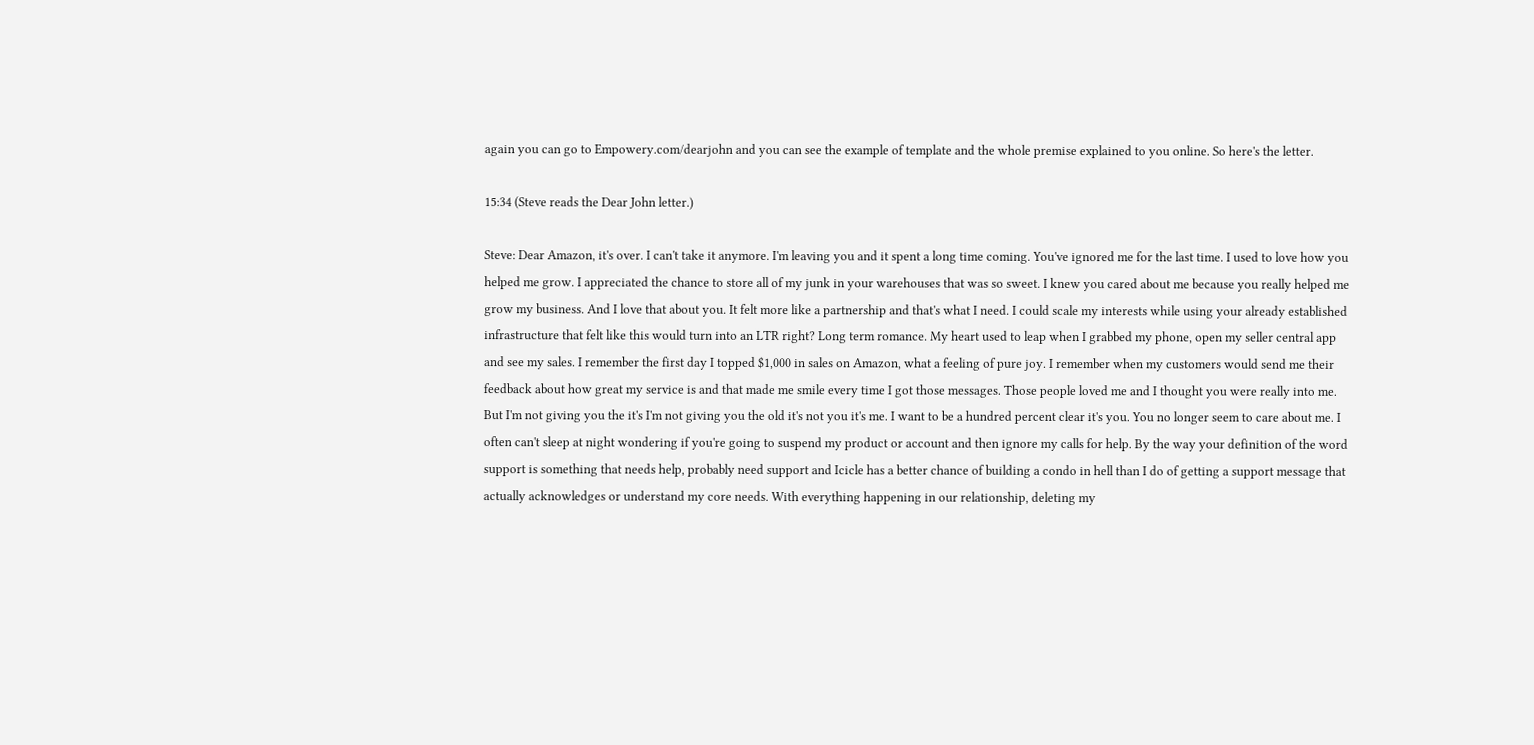again you can go to Empowery.com/dearjohn and you can see the example of template and the whole premise explained to you online. So here's the letter.

15:34 (Steve reads the Dear John letter.)

Steve: Dear Amazon, it's over. I can't take it anymore. I'm leaving you and it spent a long time coming. You've ignored me for the last time. I used to love how you helped me grow. I appreciated the chance to store all of my junk in your warehouses that was so sweet. I knew you cared about me because you really helped me grow my business. And I love that about you. It felt more like a partnership and that's what I need. I could scale my interests while using your already established infrastructure that felt like this would turn into an LTR right? Long term romance. My heart used to leap when I grabbed my phone, open my seller central app and see my sales. I remember the first day I topped $1,000 in sales on Amazon, what a feeling of pure joy. I remember when my customers would send me their feedback about how great my service is and that made me smile every time I got those messages. Those people loved me and I thought you were really into me. But I'm not giving you the it's I'm not giving you the old it's not you it's me. I want to be a hundred percent clear it's you. You no longer seem to care about me. I often can't sleep at night wondering if you're going to suspend my product or account and then ignore my calls for help. By the way your definition of the word support is something that needs help, probably need support and Icicle has a better chance of building a condo in hell than I do of getting a support message that actually acknowledges or understand my core needs. With everything happening in our relationship, deleting my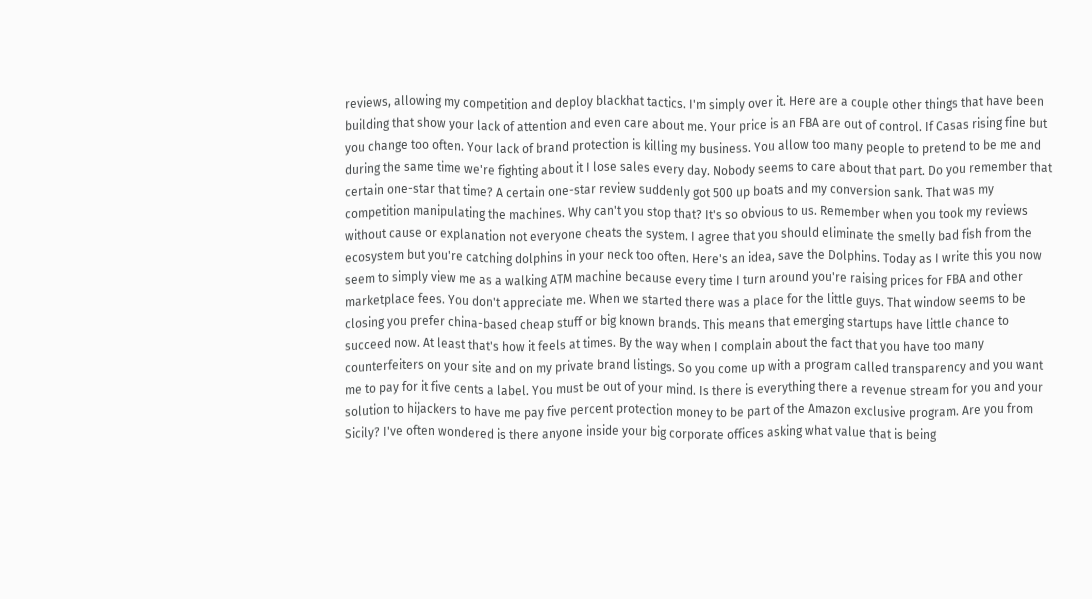reviews, allowing my competition and deploy blackhat tactics. I'm simply over it. Here are a couple other things that have been building that show your lack of attention and even care about me. Your price is an FBA are out of control. If Casas rising fine but you change too often. Your lack of brand protection is killing my business. You allow too many people to pretend to be me and during the same time we're fighting about it I lose sales every day. Nobody seems to care about that part. Do you remember that certain one-star that time? A certain one-star review suddenly got 500 up boats and my conversion sank. That was my competition manipulating the machines. Why can't you stop that? It's so obvious to us. Remember when you took my reviews without cause or explanation not everyone cheats the system. I agree that you should eliminate the smelly bad fish from the ecosystem but you're catching dolphins in your neck too often. Here's an idea, save the Dolphins. Today as I write this you now seem to simply view me as a walking ATM machine because every time I turn around you're raising prices for FBA and other marketplace fees. You don't appreciate me. When we started there was a place for the little guys. That window seems to be closing you prefer china-based cheap stuff or big known brands. This means that emerging startups have little chance to succeed now. At least that's how it feels at times. By the way when I complain about the fact that you have too many counterfeiters on your site and on my private brand listings. So you come up with a program called transparency and you want me to pay for it five cents a label. You must be out of your mind. Is there is everything there a revenue stream for you and your solution to hijackers to have me pay five percent protection money to be part of the Amazon exclusive program. Are you from Sicily? I've often wondered is there anyone inside your big corporate offices asking what value that is being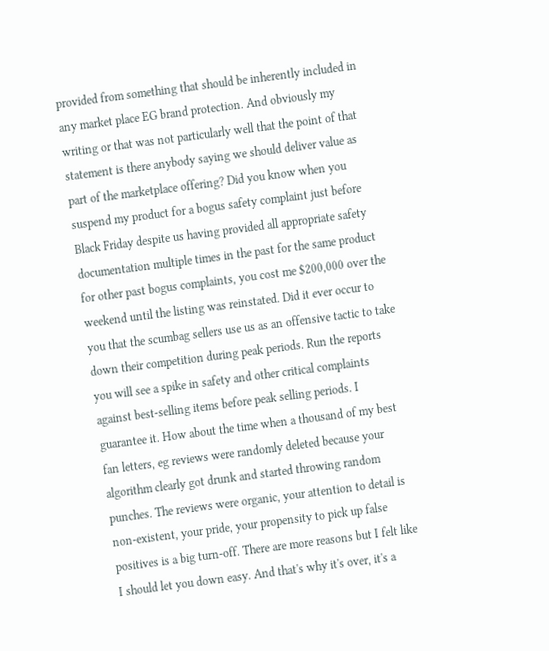provided from something that should be inherently included in any market place EG brand protection. And obviously my writing or that was not particularly well that the point of that statement is there anybody saying we should deliver value as part of the marketplace offering? Did you know when you suspend my product for a bogus safety complaint just before Black Friday despite us having provided all appropriate safety documentation multiple times in the past for the same product for other past bogus complaints, you cost me $200,000 over the weekend until the listing was reinstated. Did it ever occur to you that the scumbag sellers use us as an offensive tactic to take down their competition during peak periods. Run the reports you will see a spike in safety and other critical complaints against best-selling items before peak selling periods. I guarantee it. How about the time when a thousand of my best fan letters, eg reviews were randomly deleted because your algorithm clearly got drunk and started throwing random punches. The reviews were organic, your attention to detail is non-existent, your pride, your propensity to pick up false positives is a big turn-off. There are more reasons but I felt like I should let you down easy. And that's why it's over, it's a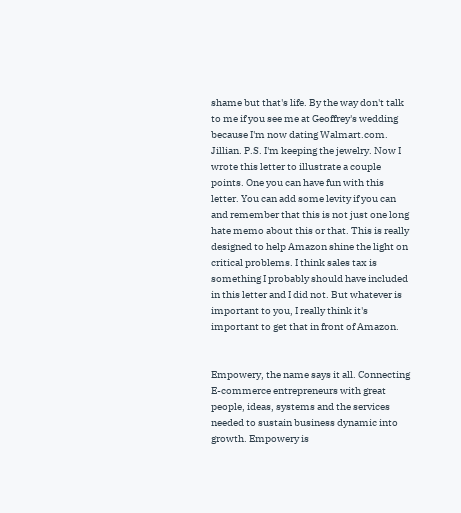shame but that's life. By the way don't talk to me if you see me at Geoffrey's wedding because I'm now dating Walmart.com. Jillian. P.S. I'm keeping the jewelry. Now I wrote this letter to illustrate a couple points. One you can have fun with this letter. You can add some levity if you can and remember that this is not just one long hate memo about this or that. This is really designed to help Amazon shine the light on critical problems. I think sales tax is something I probably should have included in this letter and I did not. But whatever is important to you, I really think it's important to get that in front of Amazon.


Empowery, the name says it all. Connecting E-commerce entrepreneurs with great people, ideas, systems and the services needed to sustain business dynamic into growth. Empowery is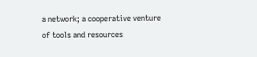a network; a cooperative venture of tools and resources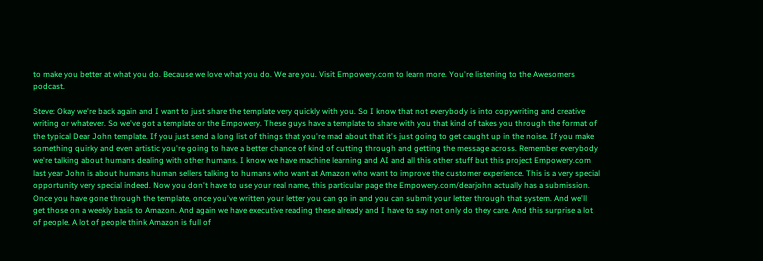to make you better at what you do. Because we love what you do. We are you. Visit Empowery.com to learn more. You're listening to the Awesomers podcast.

Steve: Okay we're back again and I want to just share the template very quickly with you. So I know that not everybody is into copywriting and creative writing or whatever. So we've got a template or the Empowery. These guys have a template to share with you that kind of takes you through the format of the typical Dear John template. If you just send a long list of things that you're mad about that it's just going to get caught up in the noise. If you make something quirky and even artistic you're going to have a better chance of kind of cutting through and getting the message across. Remember everybody we're talking about humans dealing with other humans. I know we have machine learning and AI and all this other stuff but this project Empowery.com last year John is about humans human sellers talking to humans who want at Amazon who want to improve the customer experience. This is a very special opportunity very special indeed. Now you don't have to use your real name, this particular page the Empowery.com/dearjohn actually has a submission. Once you have gone through the template, once you've written your letter you can go in and you can submit your letter through that system. And we'll get those on a weekly basis to Amazon. And again we have executive reading these already and I have to say not only do they care. And this surprise a lot of people. A lot of people think Amazon is full of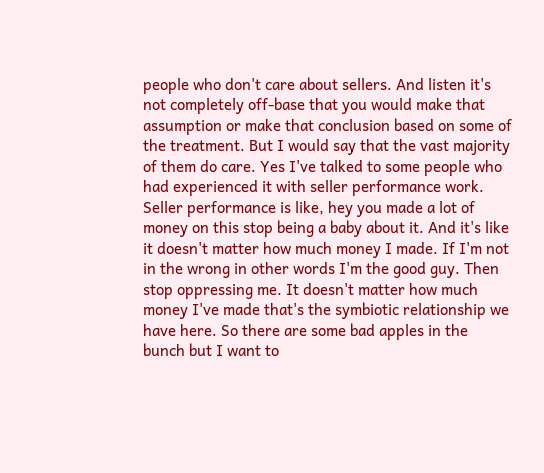people who don't care about sellers. And listen it's not completely off-base that you would make that assumption or make that conclusion based on some of the treatment. But I would say that the vast majority of them do care. Yes I've talked to some people who had experienced it with seller performance work. Seller performance is like, hey you made a lot of money on this stop being a baby about it. And it's like it doesn't matter how much money I made. If I'm not in the wrong in other words I'm the good guy. Then stop oppressing me. It doesn't matter how much money I've made that's the symbiotic relationship we have here. So there are some bad apples in the bunch but I want to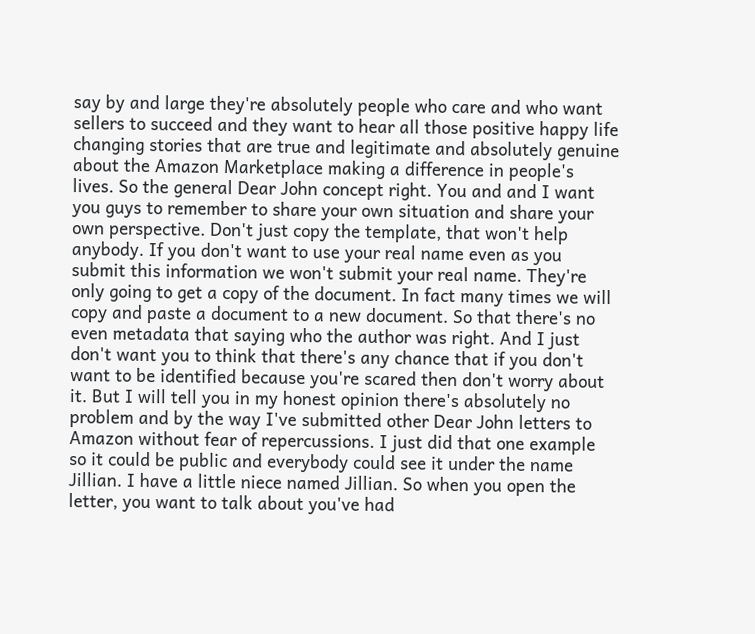say by and large they're absolutely people who care and who want sellers to succeed and they want to hear all those positive happy life changing stories that are true and legitimate and absolutely genuine about the Amazon Marketplace making a difference in people's lives. So the general Dear John concept right. You and and I want you guys to remember to share your own situation and share your own perspective. Don't just copy the template, that won't help anybody. If you don't want to use your real name even as you submit this information we won't submit your real name. They're only going to get a copy of the document. In fact many times we will copy and paste a document to a new document. So that there's no even metadata that saying who the author was right. And I just don't want you to think that there's any chance that if you don't want to be identified because you're scared then don't worry about it. But I will tell you in my honest opinion there's absolutely no problem and by the way I've submitted other Dear John letters to Amazon without fear of repercussions. I just did that one example so it could be public and everybody could see it under the name Jillian. I have a little niece named Jillian. So when you open the letter, you want to talk about you've had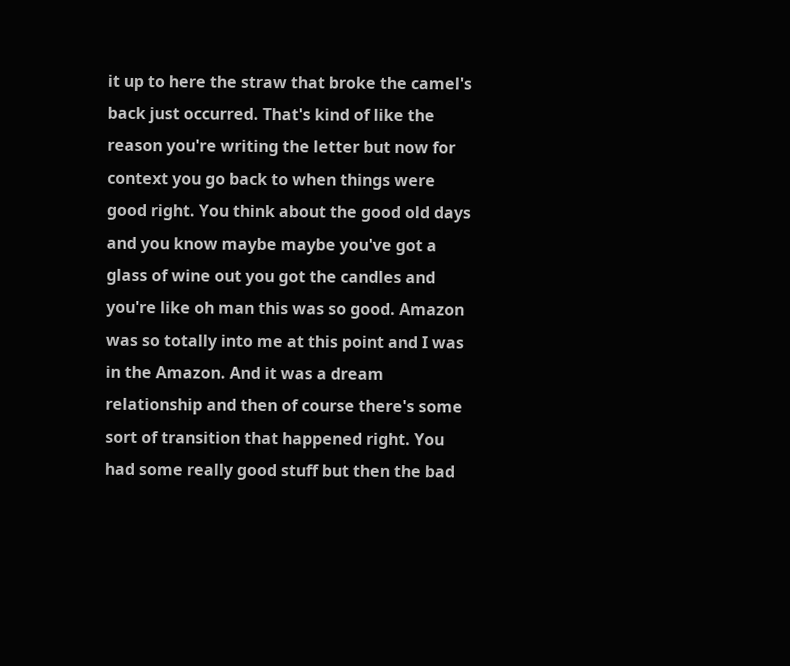it up to here the straw that broke the camel's back just occurred. That's kind of like the reason you're writing the letter but now for context you go back to when things were good right. You think about the good old days and you know maybe maybe you've got a glass of wine out you got the candles and you're like oh man this was so good. Amazon was so totally into me at this point and I was in the Amazon. And it was a dream relationship and then of course there's some sort of transition that happened right. You had some really good stuff but then the bad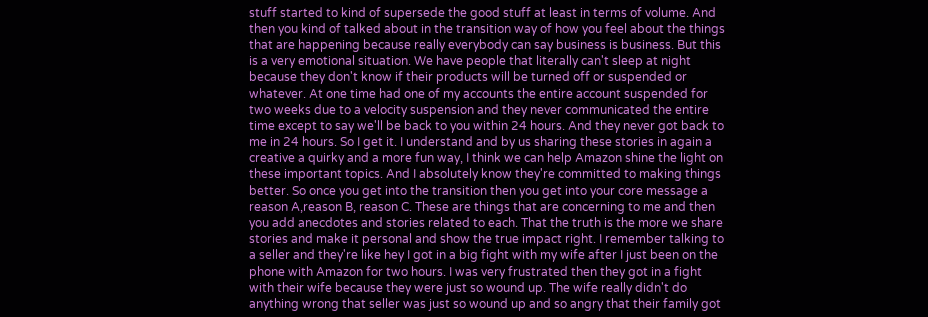stuff started to kind of supersede the good stuff at least in terms of volume. And then you kind of talked about in the transition way of how you feel about the things that are happening because really everybody can say business is business. But this is a very emotional situation. We have people that literally can't sleep at night because they don't know if their products will be turned off or suspended or whatever. At one time had one of my accounts the entire account suspended for two weeks due to a velocity suspension and they never communicated the entire time except to say we'll be back to you within 24 hours. And they never got back to me in 24 hours. So I get it. I understand and by us sharing these stories in again a creative a quirky and a more fun way, I think we can help Amazon shine the light on these important topics. And I absolutely know they're committed to making things better. So once you get into the transition then you get into your core message a reason A,reason B, reason C. These are things that are concerning to me and then you add anecdotes and stories related to each. That the truth is the more we share stories and make it personal and show the true impact right. I remember talking to a seller and they're like hey I got in a big fight with my wife after I just been on the phone with Amazon for two hours. I was very frustrated then they got in a fight with their wife because they were just so wound up. The wife really didn't do anything wrong that seller was just so wound up and so angry that their family got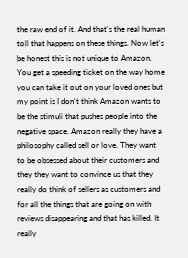the raw end of it. And that's the real human toll that happens on these things. Now let's be honest this is not unique to Amazon. You get a speeding ticket on the way home you can take it out on your loved ones but my point is I don't think Amazon wants to be the stimuli that pushes people into the negative space. Amazon really they have a philosophy called sell or love. They want to be obsessed about their customers and they they want to convince us that they really do think of sellers as customers and for all the things that are going on with reviews disappearing and that has killed. It really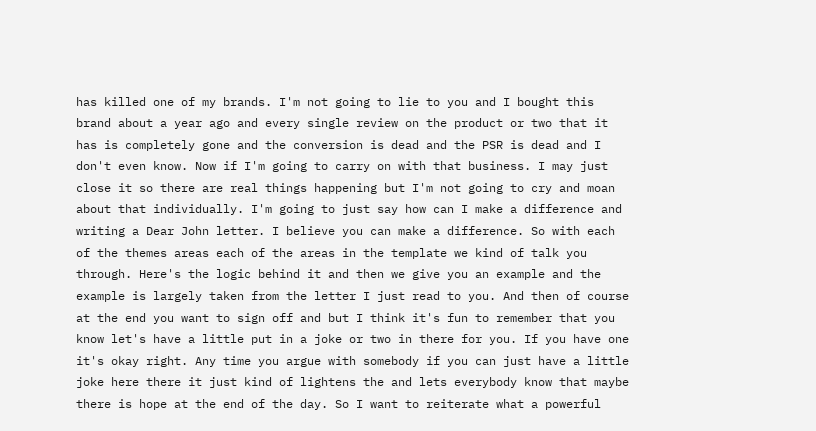has killed one of my brands. I'm not going to lie to you and I bought this brand about a year ago and every single review on the product or two that it has is completely gone and the conversion is dead and the PSR is dead and I don't even know. Now if I'm going to carry on with that business. I may just close it so there are real things happening but I'm not going to cry and moan about that individually. I'm going to just say how can I make a difference and writing a Dear John letter. I believe you can make a difference. So with each of the themes areas each of the areas in the template we kind of talk you through. Here's the logic behind it and then we give you an example and the example is largely taken from the letter I just read to you. And then of course at the end you want to sign off and but I think it's fun to remember that you know let's have a little put in a joke or two in there for you. If you have one it's okay right. Any time you argue with somebody if you can just have a little joke here there it just kind of lightens the and lets everybody know that maybe there is hope at the end of the day. So I want to reiterate what a powerful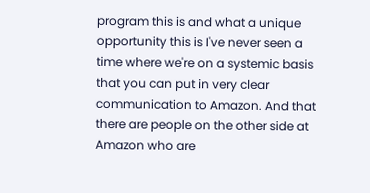program this is and what a unique opportunity this is I've never seen a time where we're on a systemic basis that you can put in very clear communication to Amazon. And that there are people on the other side at Amazon who are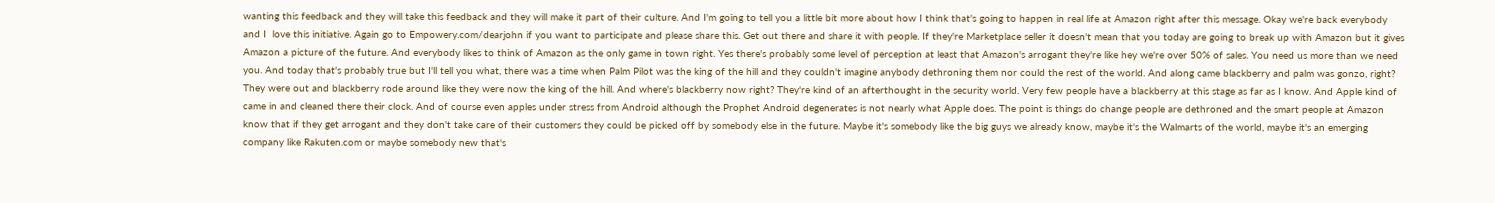wanting this feedback and they will take this feedback and they will make it part of their culture. And I'm going to tell you a little bit more about how I think that's going to happen in real life at Amazon right after this message. Okay we're back everybody and I  love this initiative. Again go to Empowery.com/dearjohn if you want to participate and please share this. Get out there and share it with people. If they're Marketplace seller it doesn't mean that you today are going to break up with Amazon but it gives Amazon a picture of the future. And everybody likes to think of Amazon as the only game in town right. Yes there's probably some level of perception at least that Amazon's arrogant they're like hey we're over 50% of sales. You need us more than we need you. And today that's probably true but I'll tell you what, there was a time when Palm Pilot was the king of the hill and they couldn't imagine anybody dethroning them nor could the rest of the world. And along came blackberry and palm was gonzo, right? They were out and blackberry rode around like they were now the king of the hill. And where's blackberry now right? They're kind of an afterthought in the security world. Very few people have a blackberry at this stage as far as I know. And Apple kind of came in and cleaned there their clock. And of course even apples under stress from Android although the Prophet Android degenerates is not nearly what Apple does. The point is things do change people are dethroned and the smart people at Amazon know that if they get arrogant and they don't take care of their customers they could be picked off by somebody else in the future. Maybe it's somebody like the big guys we already know, maybe it's the Walmarts of the world, maybe it's an emerging company like Rakuten.com or maybe somebody new that's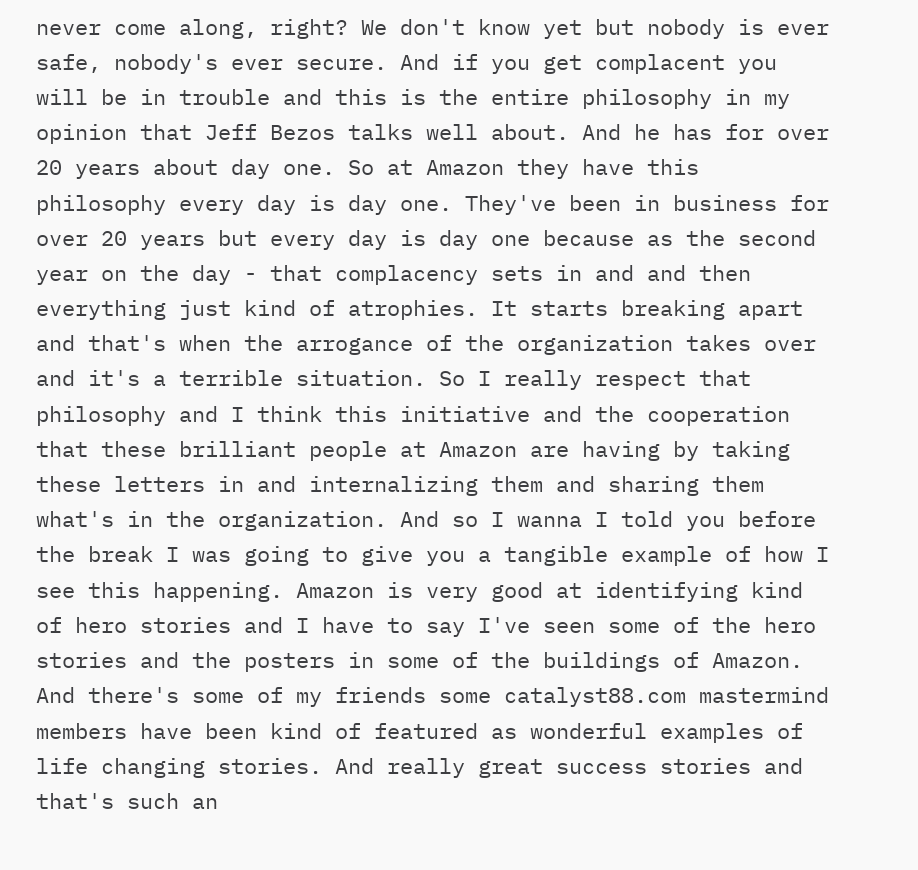never come along, right? We don't know yet but nobody is ever safe, nobody's ever secure. And if you get complacent you will be in trouble and this is the entire philosophy in my opinion that Jeff Bezos talks well about. And he has for over 20 years about day one. So at Amazon they have this philosophy every day is day one. They've been in business for over 20 years but every day is day one because as the second year on the day - that complacency sets in and and then everything just kind of atrophies. It starts breaking apart and that's when the arrogance of the organization takes over and it's a terrible situation. So I really respect that philosophy and I think this initiative and the cooperation that these brilliant people at Amazon are having by taking these letters in and internalizing them and sharing them what's in the organization. And so I wanna I told you before the break I was going to give you a tangible example of how I see this happening. Amazon is very good at identifying kind of hero stories and I have to say I've seen some of the hero stories and the posters in some of the buildings of Amazon. And there's some of my friends some catalyst88.com mastermind members have been kind of featured as wonderful examples of life changing stories. And really great success stories and that's such an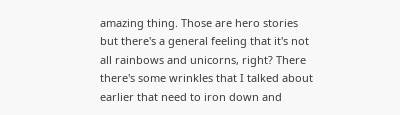amazing thing. Those are hero stories but there's a general feeling that it's not all rainbows and unicorns, right? There there's some wrinkles that I talked about earlier that need to iron down and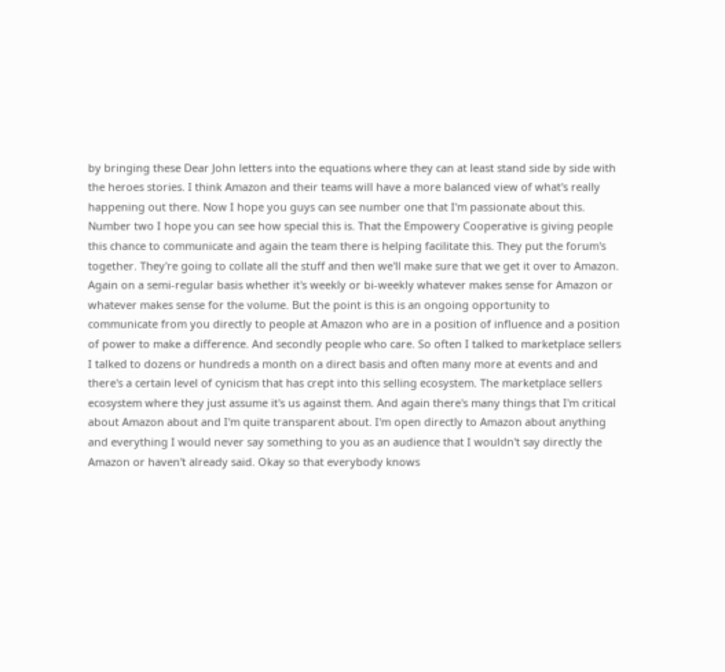by bringing these Dear John letters into the equations where they can at least stand side by side with the heroes stories. I think Amazon and their teams will have a more balanced view of what's really happening out there. Now I hope you guys can see number one that I'm passionate about this. Number two I hope you can see how special this is. That the Empowery Cooperative is giving people this chance to communicate and again the team there is helping facilitate this. They put the forum's together. They're going to collate all the stuff and then we'll make sure that we get it over to Amazon. Again on a semi-regular basis whether it's weekly or bi-weekly whatever makes sense for Amazon or whatever makes sense for the volume. But the point is this is an ongoing opportunity to communicate from you directly to people at Amazon who are in a position of influence and a position of power to make a difference. And secondly people who care. So often I talked to marketplace sellers I talked to dozens or hundreds a month on a direct basis and often many more at events and and there's a certain level of cynicism that has crept into this selling ecosystem. The marketplace sellers ecosystem where they just assume it's us against them. And again there's many things that I'm critical about Amazon about and I'm quite transparent about. I'm open directly to Amazon about anything and everything I would never say something to you as an audience that I wouldn't say directly the Amazon or haven't already said. Okay so that everybody knows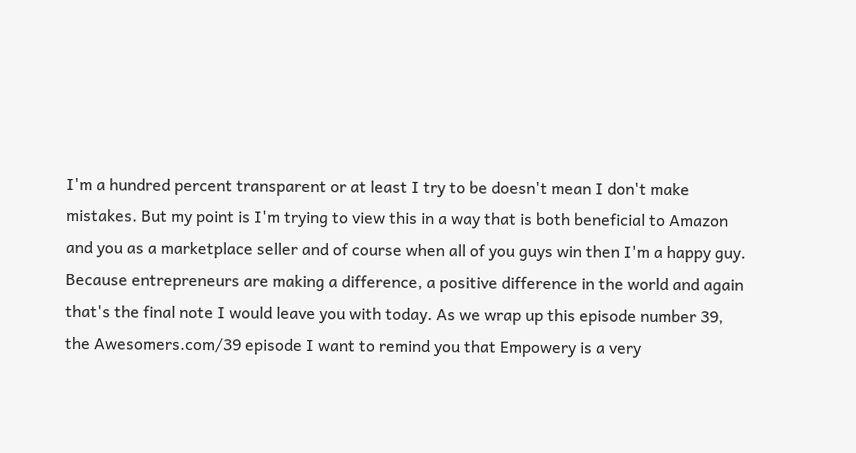I'm a hundred percent transparent or at least I try to be doesn't mean I don't make mistakes. But my point is I'm trying to view this in a way that is both beneficial to Amazon and you as a marketplace seller and of course when all of you guys win then I'm a happy guy. Because entrepreneurs are making a difference, a positive difference in the world and again that's the final note I would leave you with today. As we wrap up this episode number 39, the Awesomers.com/39 episode I want to remind you that Empowery is a very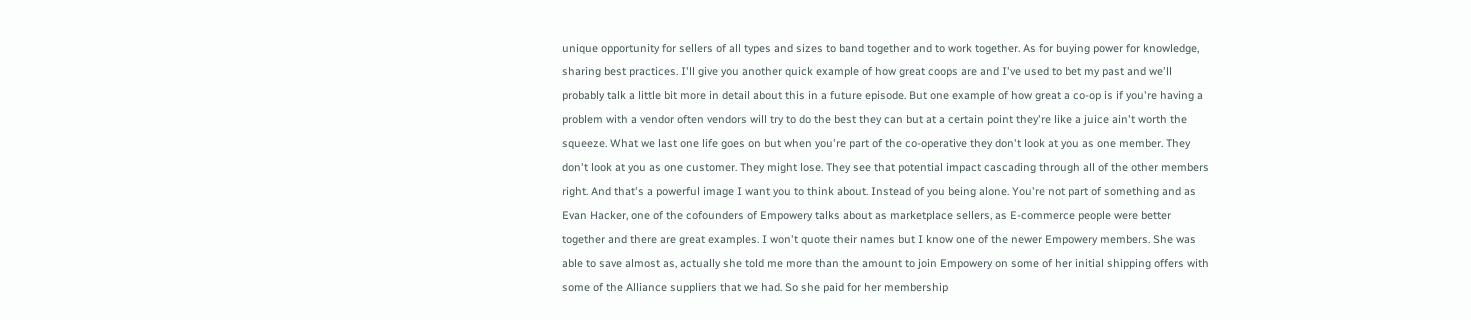unique opportunity for sellers of all types and sizes to band together and to work together. As for buying power for knowledge, sharing best practices. I'll give you another quick example of how great coops are and I've used to bet my past and we'll probably talk a little bit more in detail about this in a future episode. But one example of how great a co-op is if you're having a problem with a vendor often vendors will try to do the best they can but at a certain point they're like a juice ain't worth the squeeze. What we last one life goes on but when you're part of the co-operative they don't look at you as one member. They don't look at you as one customer. They might lose. They see that potential impact cascading through all of the other members right. And that's a powerful image I want you to think about. Instead of you being alone. You're not part of something and as Evan Hacker, one of the cofounders of Empowery talks about as marketplace sellers, as E-commerce people were better together and there are great examples. I won't quote their names but I know one of the newer Empowery members. She was able to save almost as, actually she told me more than the amount to join Empowery on some of her initial shipping offers with some of the Alliance suppliers that we had. So she paid for her membership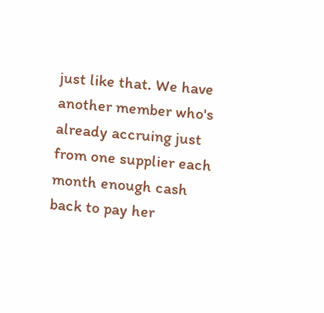just like that. We have another member who's already accruing just from one supplier each month enough cash back to pay her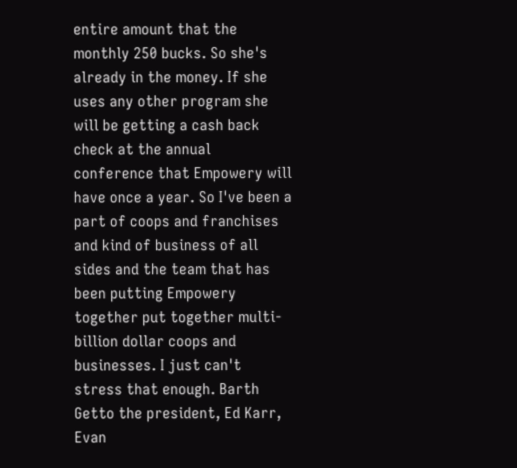entire amount that the monthly 250 bucks. So she's already in the money. If she uses any other program she will be getting a cash back check at the annual conference that Empowery will have once a year. So I've been a part of coops and franchises and kind of business of all sides and the team that has been putting Empowery together put together multi-billion dollar coops and businesses. I just can't stress that enough. Barth Getto the president, Ed Karr, Evan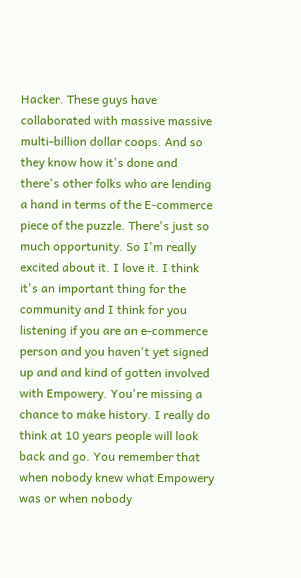Hacker. These guys have collaborated with massive massive multi-billion dollar coops. And so they know how it's done and there's other folks who are lending a hand in terms of the E-commerce piece of the puzzle. There's just so much opportunity. So I'm really excited about it. I love it. I think it's an important thing for the community and I think for you listening if you are an e-commerce person and you haven't yet signed up and and kind of gotten involved with Empowery. You're missing a chance to make history. I really do think at 10 years people will look back and go. You remember that when nobody knew what Empowery was or when nobody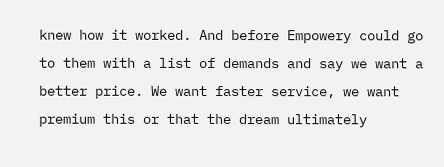knew how it worked. And before Empowery could go to them with a list of demands and say we want a better price. We want faster service, we want premium this or that the dream ultimately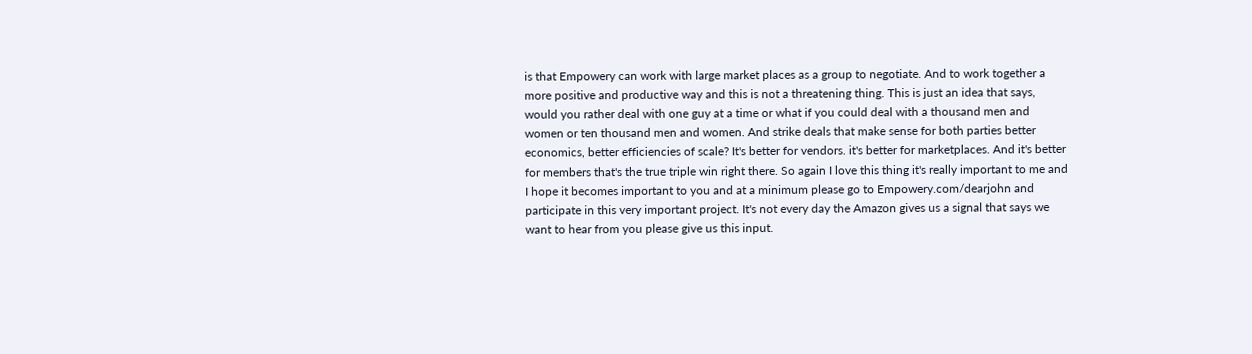is that Empowery can work with large market places as a group to negotiate. And to work together a more positive and productive way and this is not a threatening thing. This is just an idea that says, would you rather deal with one guy at a time or what if you could deal with a thousand men and women or ten thousand men and women. And strike deals that make sense for both parties better economics, better efficiencies of scale? It's better for vendors. it's better for marketplaces. And it's better for members that's the true triple win right there. So again I love this thing it's really important to me and I hope it becomes important to you and at a minimum please go to Empowery.com/dearjohn and participate in this very important project. It's not every day the Amazon gives us a signal that says we want to hear from you please give us this input.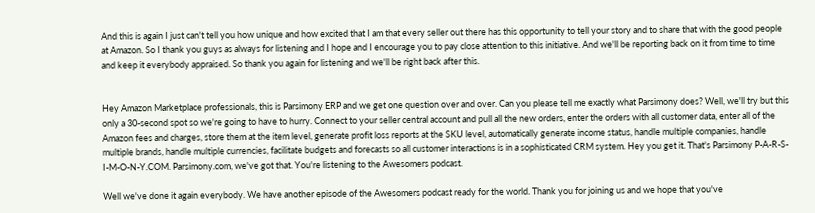And this is again I just can't tell you how unique and how excited that I am that every seller out there has this opportunity to tell your story and to share that with the good people at Amazon. So I thank you guys as always for listening and I hope and I encourage you to pay close attention to this initiative. And we'll be reporting back on it from time to time and keep it everybody appraised. So thank you again for listening and we'll be right back after this.


Hey Amazon Marketplace professionals, this is Parsimony ERP and we get one question over and over. Can you please tell me exactly what Parsimony does? Well, we'll try but this only a 30-second spot so we're going to have to hurry. Connect to your seller central account and pull all the new orders, enter the orders with all customer data, enter all of the Amazon fees and charges, store them at the item level, generate profit loss reports at the SKU level, automatically generate income status, handle multiple companies, handle multiple brands, handle multiple currencies, facilitate budgets and forecasts so all customer interactions is in a sophisticated CRM system. Hey you get it. That's Parsimony P-A-R-S-I-M-O-N-Y.COM. Parsimony.com, we've got that. You're listening to the Awesomers podcast.

Well we've done it again everybody. We have another episode of the Awesomers podcast ready for the world. Thank you for joining us and we hope that you've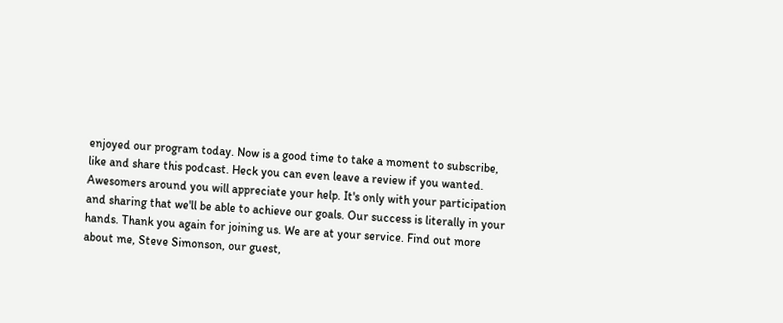enjoyed our program today. Now is a good time to take a moment to subscribe, like and share this podcast. Heck you can even leave a review if you wanted. Awesomers around you will appreciate your help. It's only with your participation and sharing that we'll be able to achieve our goals. Our success is literally in your hands. Thank you again for joining us. We are at your service. Find out more about me, Steve Simonson, our guest,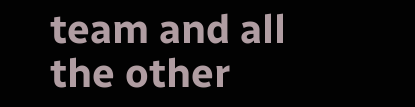team and all the other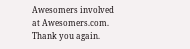Awesomers involved at Awesomers.com. Thank you again.